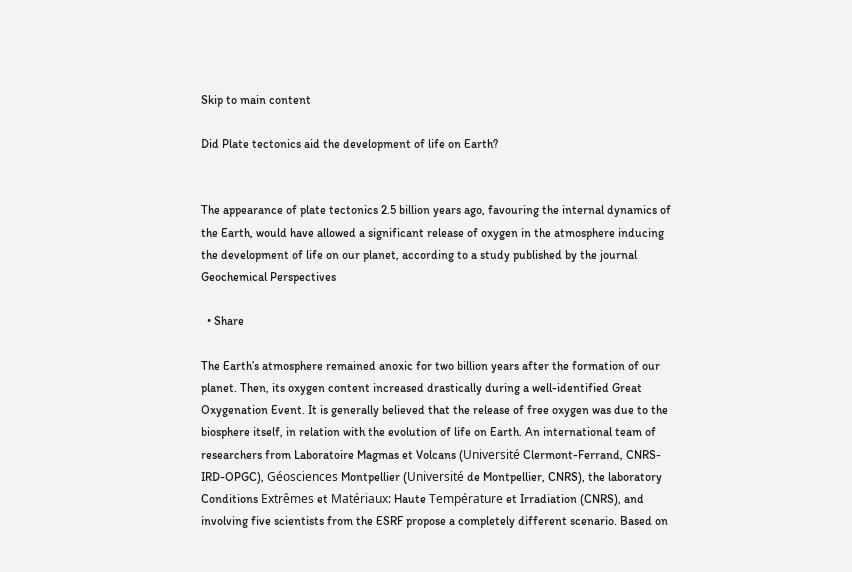Skip to main content

Did Plate tectonics aid the development of life on Earth?


The appearance of plate tectonics 2.5 billion years ago, favouring the internal dynamics of the Earth, would have allowed a significant release of oxygen in the atmosphere inducing the development of life on our planet, according to a study published by the journal Geochemical Perspectives

  • Share

The Earth’s atmosphere remained anoxic for two billion years after the formation of our planet. Then, its oxygen content increased drastically during a well-identified Great Oxygenation Event. It is generally believed that the release of free oxygen was due to the biosphere itself, in relation with the evolution of life on Earth. An international team of researchers from Laboratoire Magmas et Volcans (Université Clermont-Ferrand, CNRS-IRD-OPGC), Géosciences Montpellier (Université de Montpellier, CNRS), the laboratory Conditions Extrêmes et Matériaux: Haute Température et Irradiation (CNRS), and involving five scientists from the ESRF propose a completely different scenario. Based on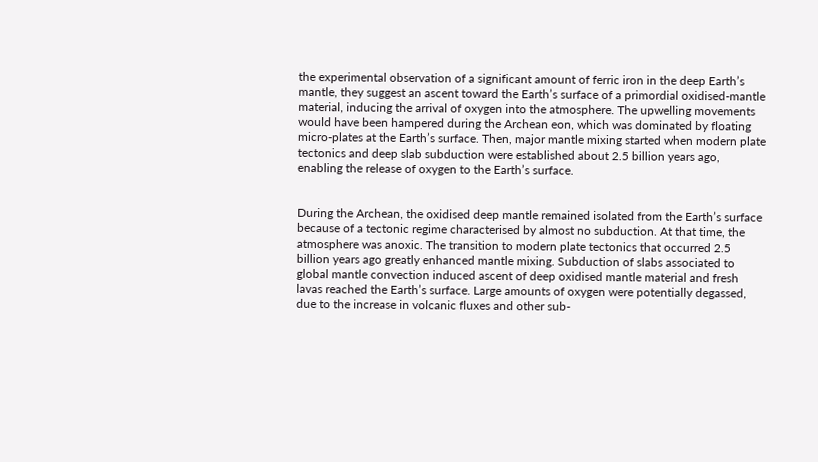the experimental observation of a significant amount of ferric iron in the deep Earth’s mantle, they suggest an ascent toward the Earth’s surface of a primordial oxidised-mantle material, inducing the arrival of oxygen into the atmosphere. The upwelling movements would have been hampered during the Archean eon, which was dominated by floating micro-plates at the Earth’s surface. Then, major mantle mixing started when modern plate tectonics and deep slab subduction were established about 2.5 billion years ago, enabling the release of oxygen to the Earth’s surface.


During the Archean, the oxidised deep mantle remained isolated from the Earth’s surface because of a tectonic regime characterised by almost no subduction. At that time, the atmosphere was anoxic. The transition to modern plate tectonics that occurred 2.5 billion years ago greatly enhanced mantle mixing. Subduction of slabs associated to global mantle convection induced ascent of deep oxidised mantle material and fresh lavas reached the Earth’s surface. Large amounts of oxygen were potentially degassed, due to the increase in volcanic fluxes and other sub-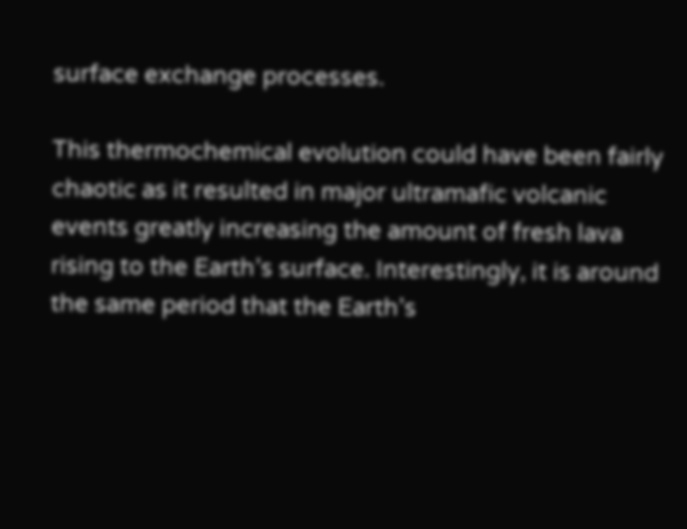surface exchange processes.

This thermochemical evolution could have been fairly chaotic as it resulted in major ultramafic volcanic events greatly increasing the amount of fresh lava rising to the Earth’s surface. Interestingly, it is around the same period that the Earth’s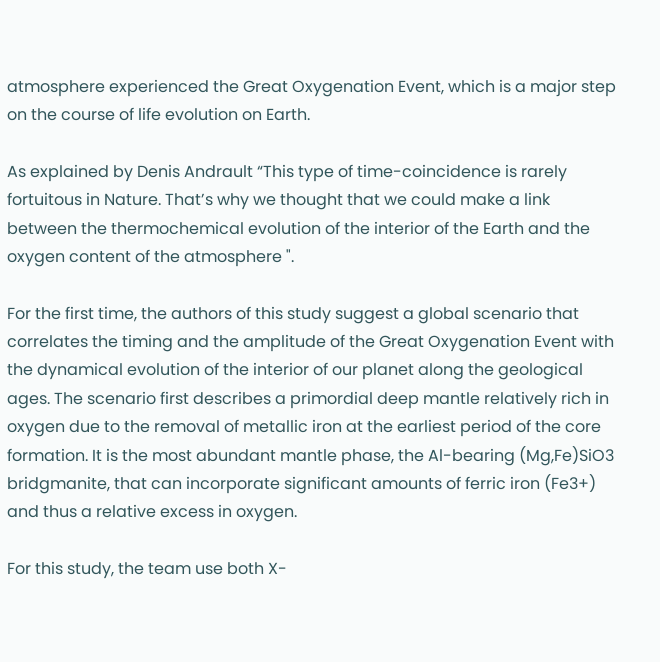atmosphere experienced the Great Oxygenation Event, which is a major step on the course of life evolution on Earth.

As explained by Denis Andrault “This type of time-coincidence is rarely fortuitous in Nature. That’s why we thought that we could make a link between the thermochemical evolution of the interior of the Earth and the oxygen content of the atmosphere ".

For the first time, the authors of this study suggest a global scenario that correlates the timing and the amplitude of the Great Oxygenation Event with the dynamical evolution of the interior of our planet along the geological ages. The scenario first describes a primordial deep mantle relatively rich in oxygen due to the removal of metallic iron at the earliest period of the core formation. It is the most abundant mantle phase, the Al-bearing (Mg,Fe)SiO3 bridgmanite, that can incorporate significant amounts of ferric iron (Fe3+) and thus a relative excess in oxygen.

For this study, the team use both X-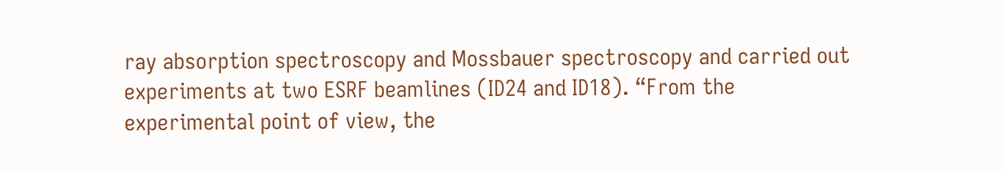ray absorption spectroscopy and Mossbauer spectroscopy and carried out experiments at two ESRF beamlines (ID24 and ID18). “From the experimental point of view, the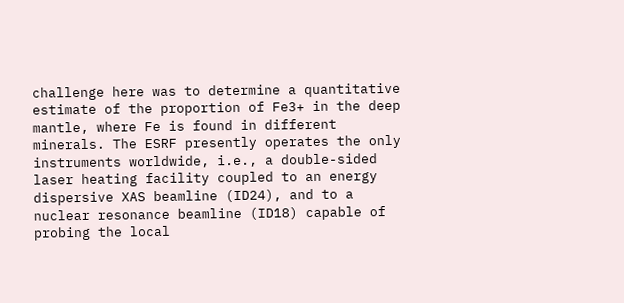challenge here was to determine a quantitative estimate of the proportion of Fe3+ in the deep mantle, where Fe is found in different minerals. The ESRF presently operates the only instruments worldwide, i.e., a double-sided laser heating facility coupled to an energy dispersive XAS beamline (ID24), and to a nuclear resonance beamline (ID18) capable of probing the local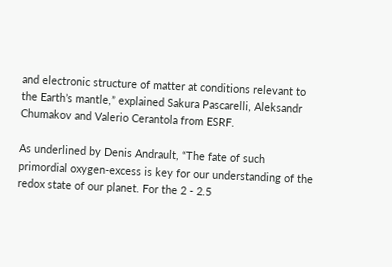and electronic structure of matter at conditions relevant to the Earth’s mantle,” explained Sakura Pascarelli, Aleksandr Chumakov and Valerio Cerantola from ESRF.

As underlined by Denis Andrault, “The fate of such primordial oxygen-excess is key for our understanding of the redox state of our planet. For the 2 - 2.5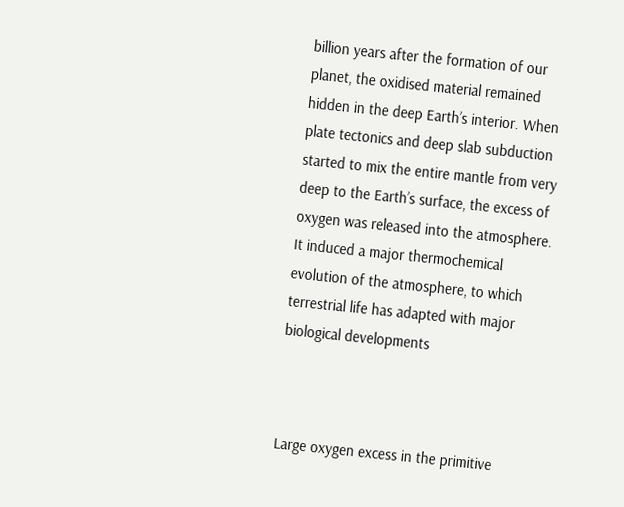billion years after the formation of our planet, the oxidised material remained hidden in the deep Earth’s interior. When plate tectonics and deep slab subduction started to mix the entire mantle from very deep to the Earth’s surface, the excess of oxygen was released into the atmosphere. It induced a major thermochemical evolution of the atmosphere, to which terrestrial life has adapted with major biological developments



Large oxygen excess in the primitive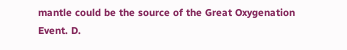mantle could be the source of the Great Oxygenation Event. D.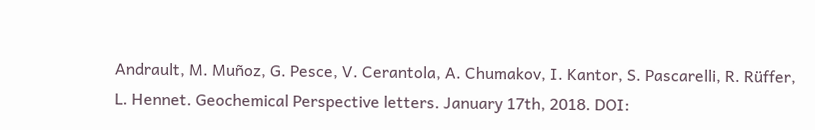Andrault, M. Muñoz, G. Pesce, V. Cerantola, A. Chumakov, I. Kantor, S. Pascarelli, R. Rüffer, L. Hennet. Geochemical Perspective letters. January 17th, 2018. DOI: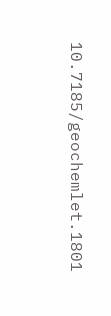10.7185/geochemlet.1801